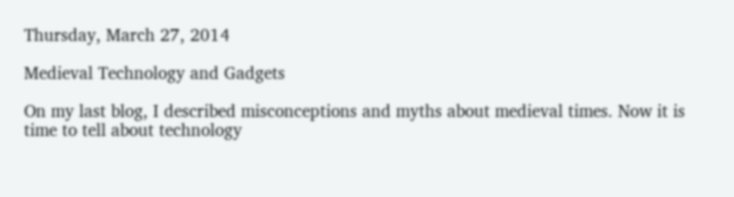Thursday, March 27, 2014

Medieval Technology and Gadgets

On my last blog, I described misconceptions and myths about medieval times. Now it is time to tell about technology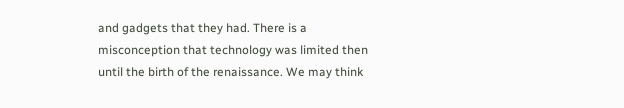and gadgets that they had. There is a misconception that technology was limited then until the birth of the renaissance. We may think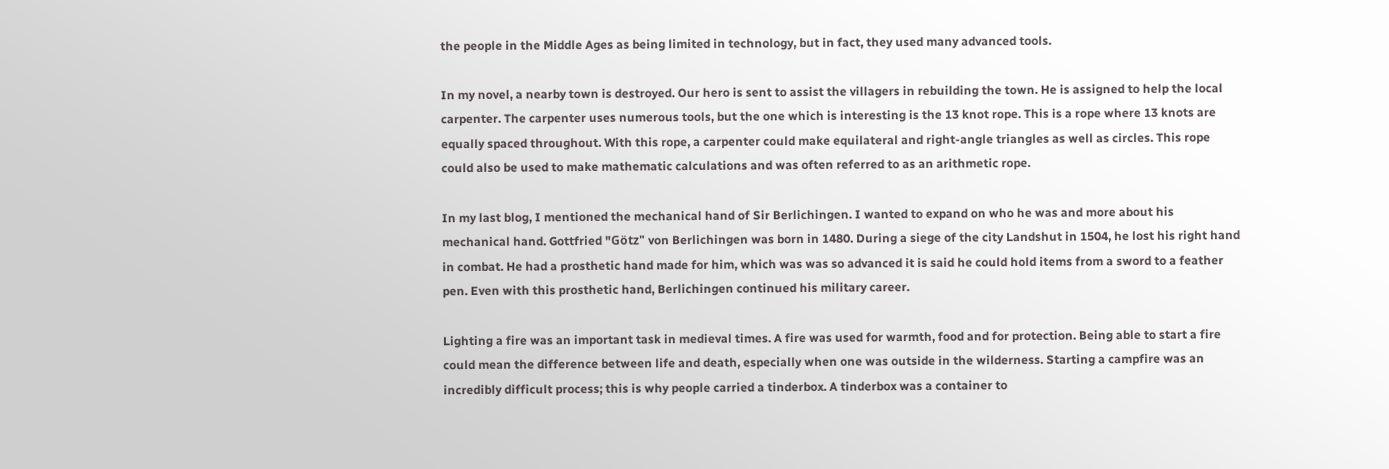the people in the Middle Ages as being limited in technology, but in fact, they used many advanced tools.

In my novel, a nearby town is destroyed. Our hero is sent to assist the villagers in rebuilding the town. He is assigned to help the local carpenter. The carpenter uses numerous tools, but the one which is interesting is the 13 knot rope. This is a rope where 13 knots are equally spaced throughout. With this rope, a carpenter could make equilateral and right-angle triangles as well as circles. This rope could also be used to make mathematic calculations and was often referred to as an arithmetic rope.

In my last blog, I mentioned the mechanical hand of Sir Berlichingen. I wanted to expand on who he was and more about his mechanical hand. Gottfried "Götz" von Berlichingen was born in 1480. During a siege of the city Landshut in 1504, he lost his right hand in combat. He had a prosthetic hand made for him, which was was so advanced it is said he could hold items from a sword to a feather pen. Even with this prosthetic hand, Berlichingen continued his military career.

Lighting a fire was an important task in medieval times. A fire was used for warmth, food and for protection. Being able to start a fire could mean the difference between life and death, especially when one was outside in the wilderness. Starting a campfire was an incredibly difficult process; this is why people carried a tinderbox. A tinderbox was a container to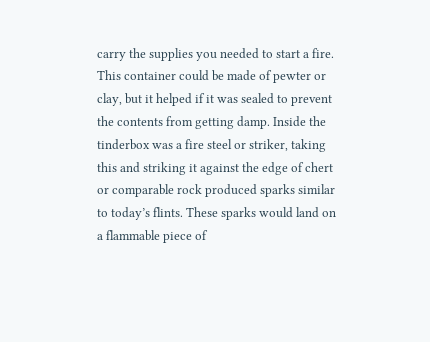carry the supplies you needed to start a fire. This container could be made of pewter or clay, but it helped if it was sealed to prevent the contents from getting damp. Inside the tinderbox was a fire steel or striker, taking this and striking it against the edge of chert or comparable rock produced sparks similar to today’s flints. These sparks would land on a flammable piece of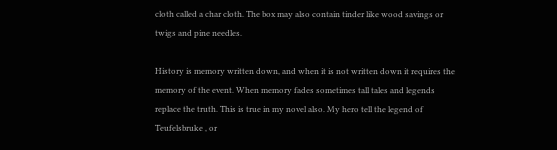cloth called a char cloth. The box may also contain tinder like wood savings or twigs and pine needles.

History is memory written down, and when it is not written down it requires the memory of the event. When memory fades sometimes tall tales and legends replace the truth. This is true in my novel also. My hero tell the legend of Teufelsbruke , or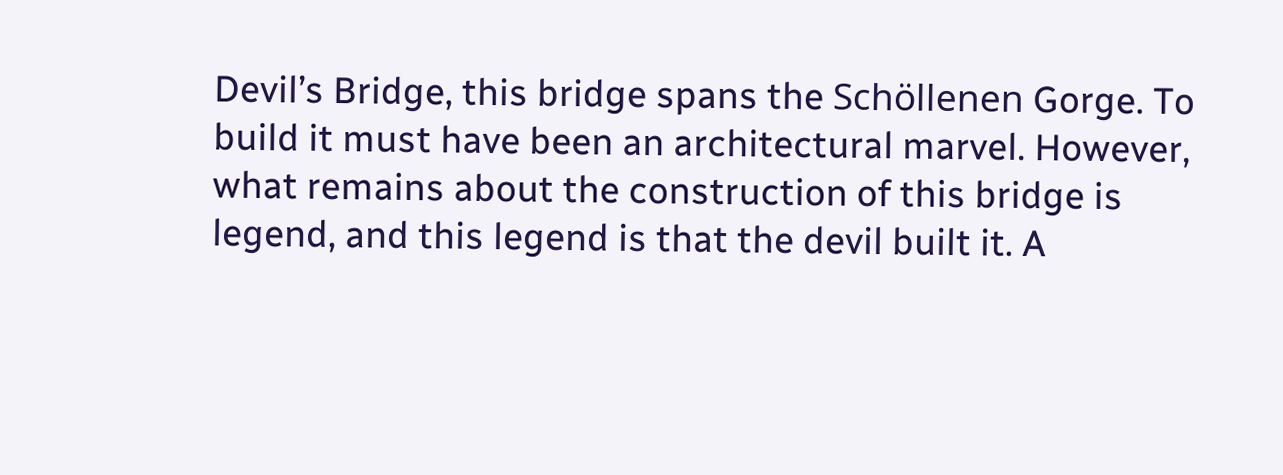Devil’s Bridge, this bridge spans the Schöllenen Gorge. To build it must have been an architectural marvel. However, what remains about the construction of this bridge is legend, and this legend is that the devil built it. A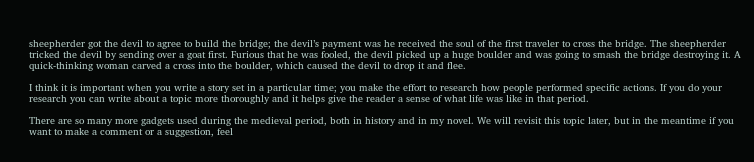sheepherder got the devil to agree to build the bridge; the devil’s payment was he received the soul of the first traveler to cross the bridge. The sheepherder tricked the devil by sending over a goat first. Furious that he was fooled, the devil picked up a huge boulder and was going to smash the bridge destroying it. A quick-thinking woman carved a cross into the boulder, which caused the devil to drop it and flee.

I think it is important when you write a story set in a particular time; you make the effort to research how people performed specific actions. If you do your research you can write about a topic more thoroughly and it helps give the reader a sense of what life was like in that period.

There are so many more gadgets used during the medieval period, both in history and in my novel. We will revisit this topic later, but in the meantime if you want to make a comment or a suggestion, feel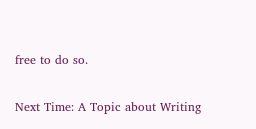free to do so.

Next Time: A Topic about Writing